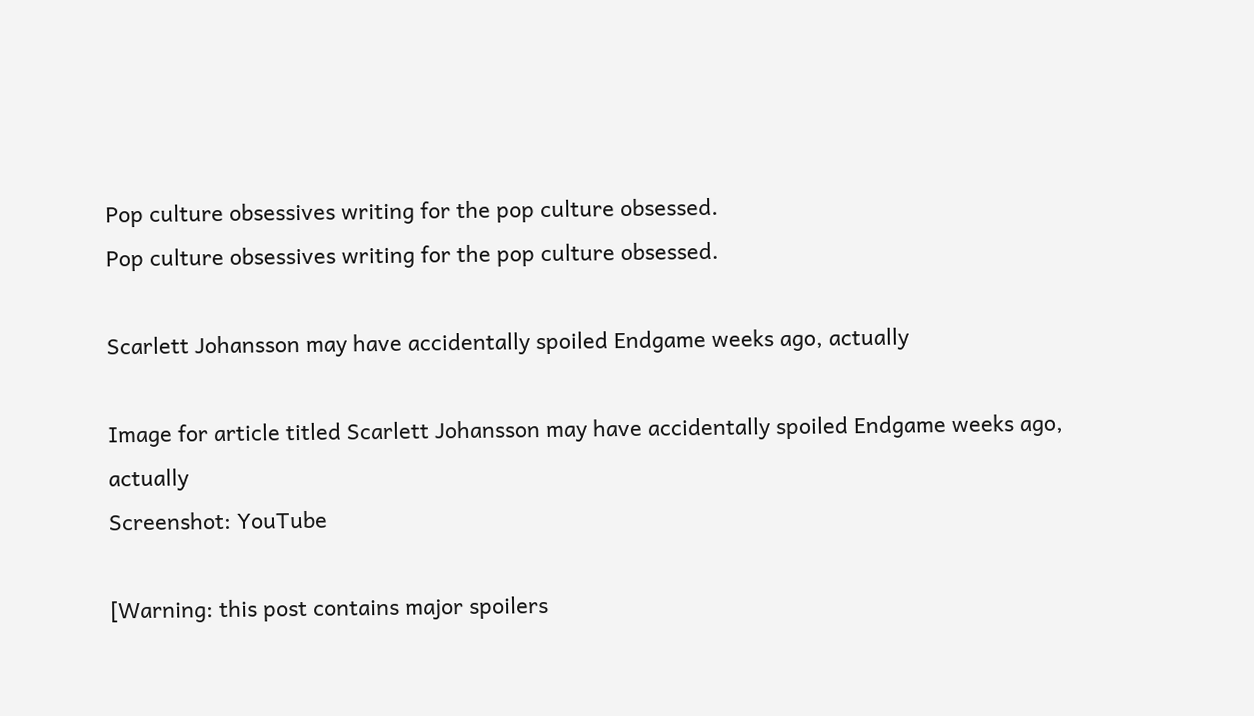Pop culture obsessives writing for the pop culture obsessed.
Pop culture obsessives writing for the pop culture obsessed.

Scarlett Johansson may have accidentally spoiled Endgame weeks ago, actually

Image for article titled Scarlett Johansson may have accidentally spoiled Endgame weeks ago, actually
Screenshot: YouTube

[Warning: this post contains major spoilers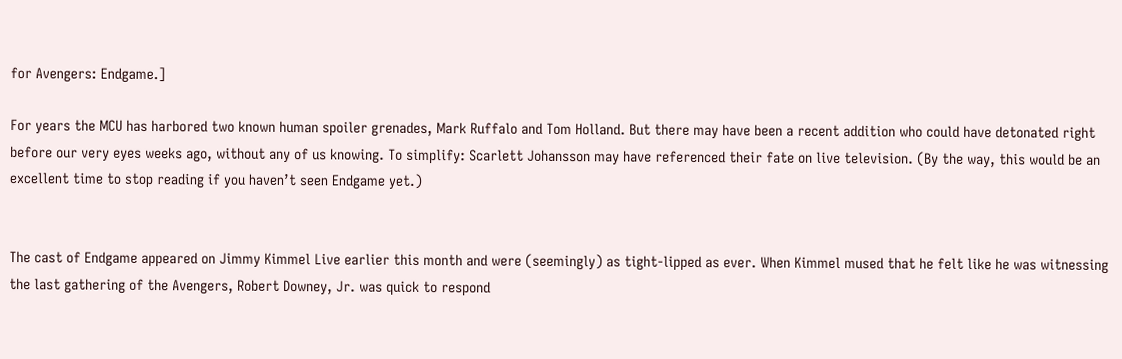for Avengers: Endgame.]

For years the MCU has harbored two known human spoiler grenades, Mark Ruffalo and Tom Holland. But there may have been a recent addition who could have detonated right before our very eyes weeks ago, without any of us knowing. To simplify: Scarlett Johansson may have referenced their fate on live television. (By the way, this would be an excellent time to stop reading if you haven’t seen Endgame yet.)


The cast of Endgame appeared on Jimmy Kimmel Live earlier this month and were (seemingly) as tight-lipped as ever. When Kimmel mused that he felt like he was witnessing the last gathering of the Avengers, Robert Downey, Jr. was quick to respond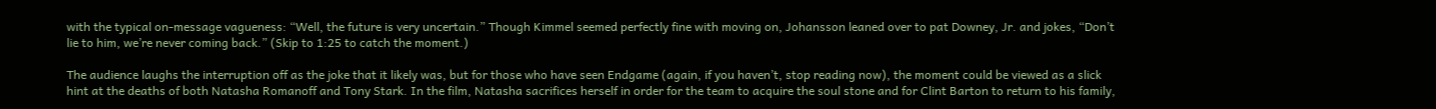with the typical on-message vagueness: “Well, the future is very uncertain.” Though Kimmel seemed perfectly fine with moving on, Johansson leaned over to pat Downey, Jr. and jokes, “Don’t lie to him, we’re never coming back.” (Skip to 1:25 to catch the moment.)

The audience laughs the interruption off as the joke that it likely was, but for those who have seen Endgame (again, if you haven’t, stop reading now), the moment could be viewed as a slick hint at the deaths of both Natasha Romanoff and Tony Stark. In the film, Natasha sacrifices herself in order for the team to acquire the soul stone and for Clint Barton to return to his family,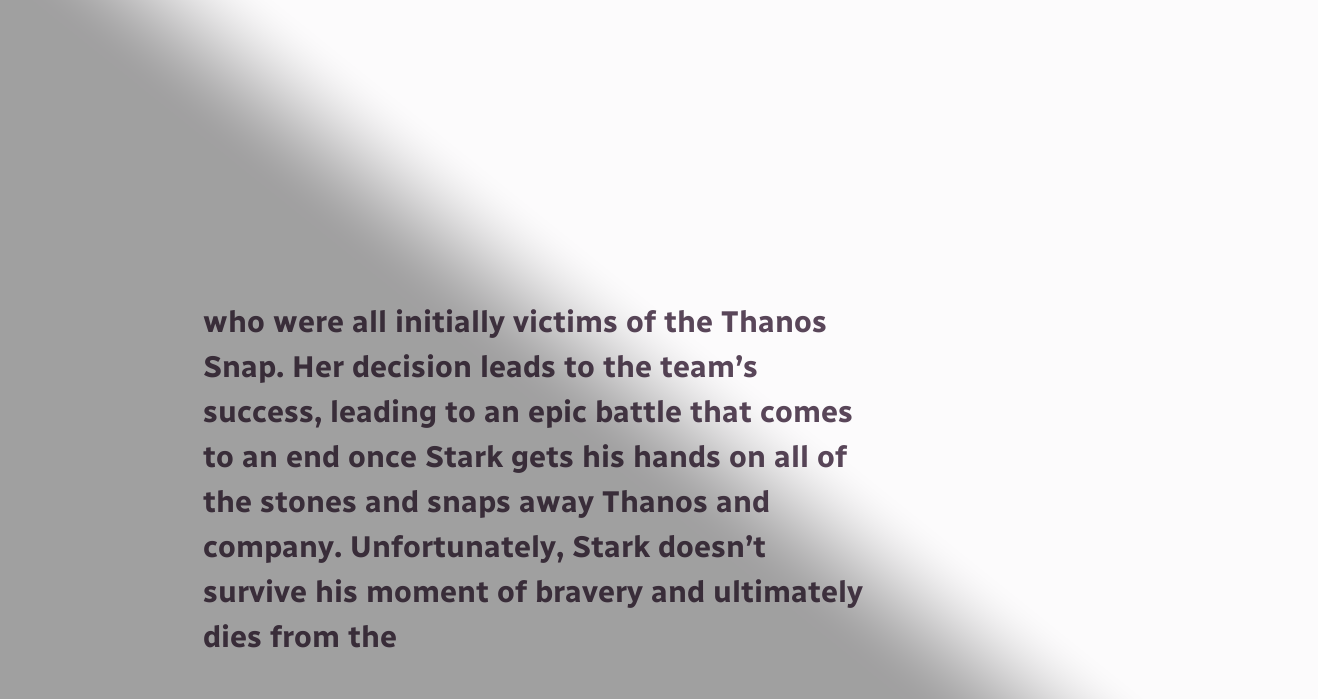who were all initially victims of the Thanos Snap. Her decision leads to the team’s success, leading to an epic battle that comes to an end once Stark gets his hands on all of the stones and snaps away Thanos and company. Unfortunately, Stark doesn’t survive his moment of bravery and ultimately dies from the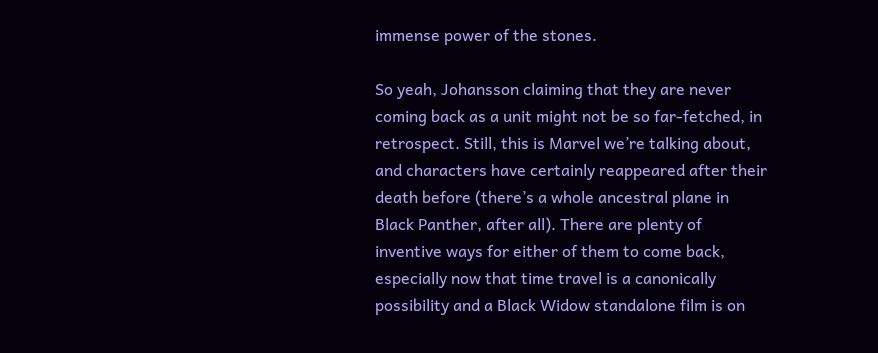immense power of the stones.

So yeah, Johansson claiming that they are never coming back as a unit might not be so far-fetched, in retrospect. Still, this is Marvel we’re talking about, and characters have certainly reappeared after their death before (there’s a whole ancestral plane in Black Panther, after all). There are plenty of inventive ways for either of them to come back, especially now that time travel is a canonically possibility and a Black Widow standalone film is on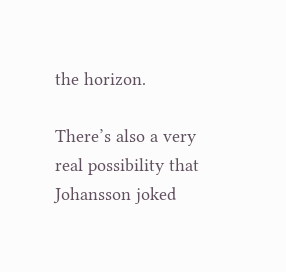the horizon.

There’s also a very real possibility that Johansson joked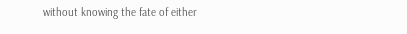without knowing the fate of either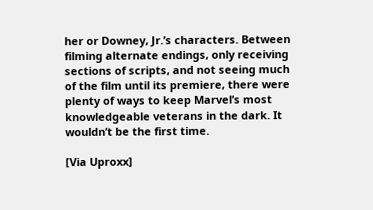her or Downey, Jr.’s characters. Between filming alternate endings, only receiving sections of scripts, and not seeing much of the film until its premiere, there were plenty of ways to keep Marvel’s most knowledgeable veterans in the dark. It wouldn’t be the first time.

[Via Uproxx]